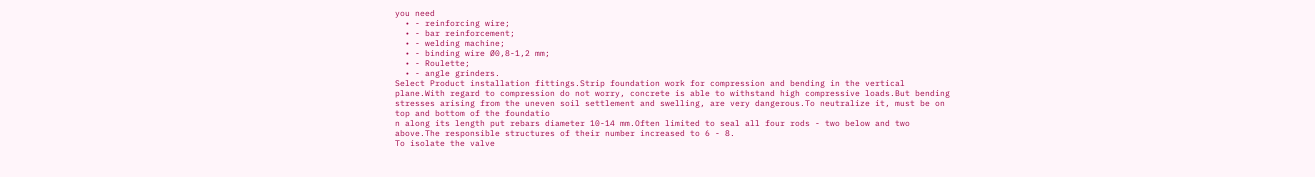you need
  • - reinforcing wire;
  • - bar reinforcement;
  • - welding machine;
  • - binding wire Ø0,8-1,2 mm;
  • - Roulette;
  • - angle grinders.
Select Product installation fittings.Strip foundation work for compression and bending in the vertical plane.With regard to compression do not worry, concrete is able to withstand high compressive loads.But bending stresses arising from the uneven soil settlement and swelling, are very dangerous.To neutralize it, must be on top and bottom of the foundatio
n along its length put rebars diameter 10-14 mm.Often limited to seal all four rods - two below and two above.The responsible structures of their number increased to 6 - 8.
To isolate the valve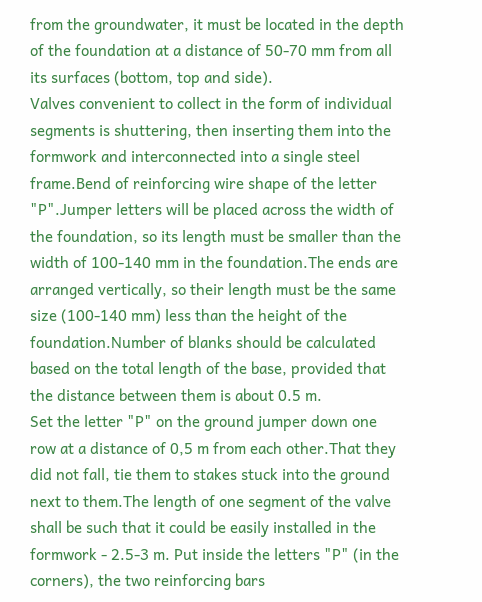from the groundwater, it must be located in the depth of the foundation at a distance of 50-70 mm from all its surfaces (bottom, top and side).
Valves convenient to collect in the form of individual segments is shuttering, then inserting them into the formwork and interconnected into a single steel frame.Bend of reinforcing wire shape of the letter "P".Jumper letters will be placed across the width of the foundation, so its length must be smaller than the width of 100-140 mm in the foundation.The ends are arranged vertically, so their length must be the same size (100-140 mm) less than the height of the foundation.Number of blanks should be calculated based on the total length of the base, provided that the distance between them is about 0.5 m.
Set the letter "P" on the ground jumper down one row at a distance of 0,5 m from each other.That they did not fall, tie them to stakes stuck into the ground next to them.The length of one segment of the valve shall be such that it could be easily installed in the formwork - 2.5-3 m. Put inside the letters "P" (in the corners), the two reinforcing bars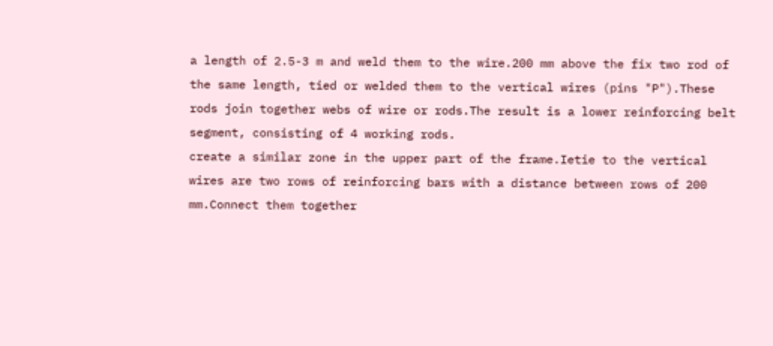a length of 2.5-3 m and weld them to the wire.200 mm above the fix two rod of the same length, tied or welded them to the vertical wires (pins "P").These rods join together webs of wire or rods.The result is a lower reinforcing belt segment, consisting of 4 working rods.
create a similar zone in the upper part of the frame.Ietie to the vertical wires are two rows of reinforcing bars with a distance between rows of 200 mm.Connect them together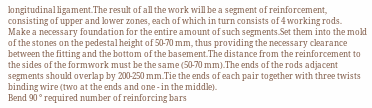longitudinal ligament.The result of all the work will be a segment of reinforcement, consisting of upper and lower zones, each of which in turn consists of 4 working rods.
Make a necessary foundation for the entire amount of such segments.Set them into the mold of the stones on the pedestal height of 50-70 mm, thus providing the necessary clearance between the fitting and the bottom of the basement.The distance from the reinforcement to the sides of the formwork must be the same (50-70 mm).The ends of the rods adjacent segments should overlap by 200-250 mm.Tie the ends of each pair together with three twists binding wire (two at the ends and one - in the middle).
Bend 90 ° required number of reinforcing bars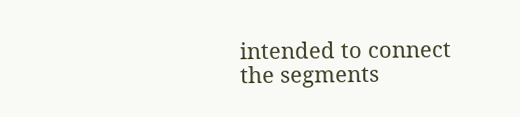intended to connect the segments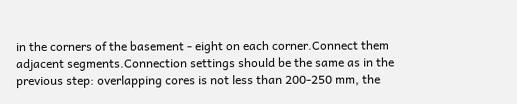in the corners of the basement - eight on each corner.Connect them adjacent segments.Connection settings should be the same as in the previous step: overlapping cores is not less than 200-250 mm, the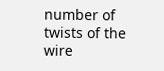number of twists of the wire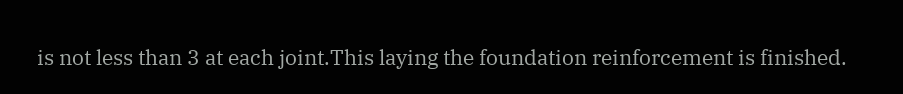is not less than 3 at each joint.This laying the foundation reinforcement is finished.